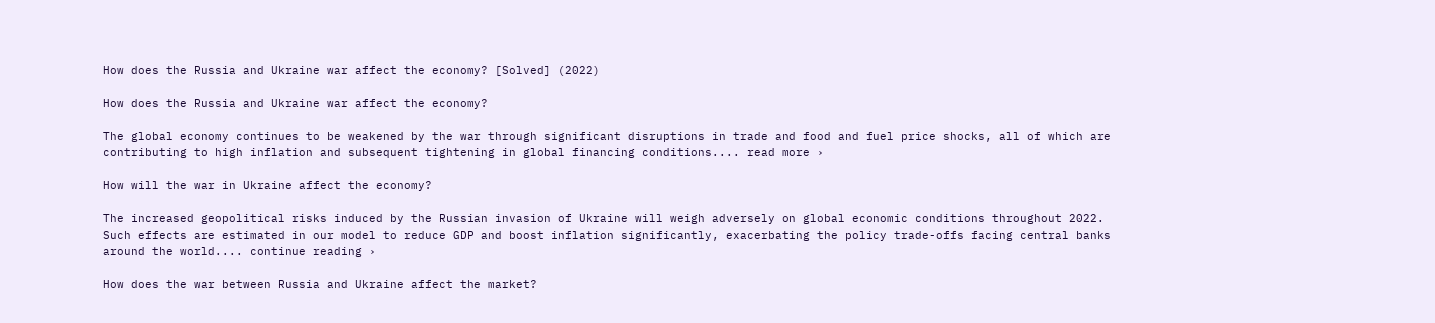How does the Russia and Ukraine war affect the economy? [Solved] (2022)

How does the Russia and Ukraine war affect the economy?

The global economy continues to be weakened by the war through significant disruptions in trade and food and fuel price shocks, all of which are contributing to high inflation and subsequent tightening in global financing conditions.... read more ›

How will the war in Ukraine affect the economy?

The increased geopolitical risks induced by the Russian invasion of Ukraine will weigh adversely on global economic conditions throughout 2022. Such effects are estimated in our model to reduce GDP and boost inflation significantly, exacerbating the policy trade-offs facing central banks around the world.... continue reading ›

How does the war between Russia and Ukraine affect the market?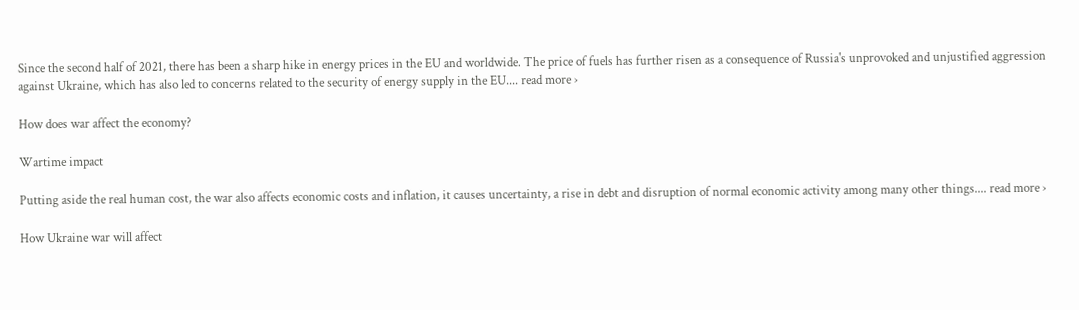Since the second half of 2021, there has been a sharp hike in energy prices in the EU and worldwide. The price of fuels has further risen as a consequence of Russia's unprovoked and unjustified aggression against Ukraine, which has also led to concerns related to the security of energy supply in the EU.... read more ›

How does war affect the economy?

Wartime impact

Putting aside the real human cost, the war also affects economic costs and inflation, it causes uncertainty, a rise in debt and disruption of normal economic activity among many other things.... read more ›

How Ukraine war will affect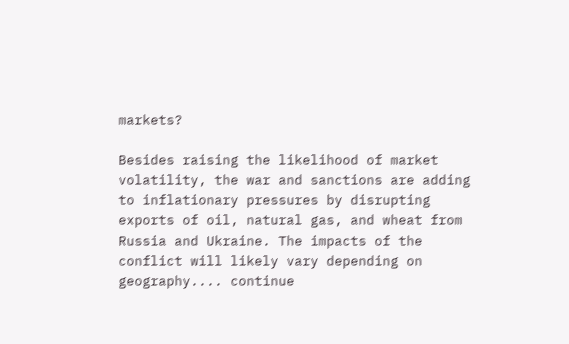markets?

Besides raising the likelihood of market volatility, the war and sanctions are adding to inflationary pressures by disrupting exports of oil, natural gas, and wheat from Russia and Ukraine. The impacts of the conflict will likely vary depending on geography.... continue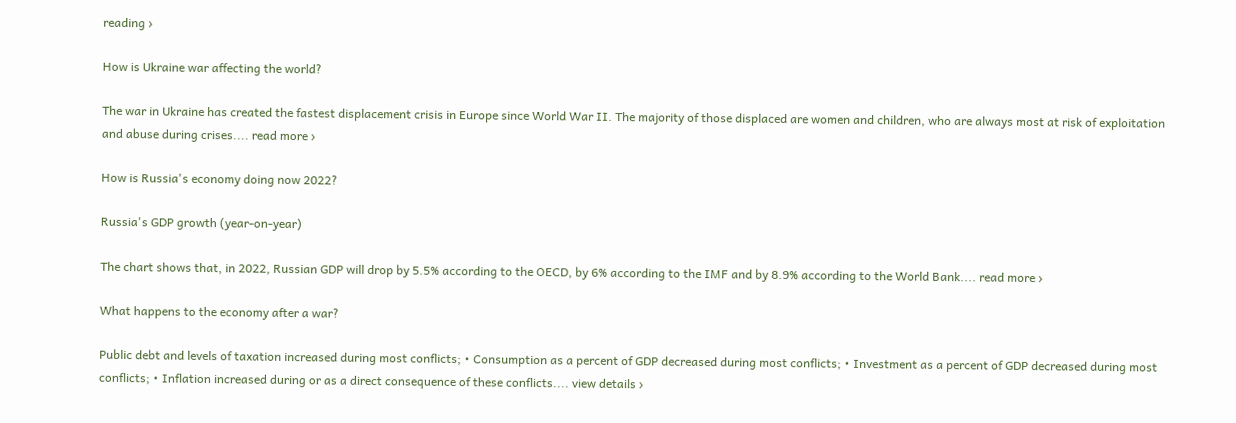reading ›

How is Ukraine war affecting the world?

The war in Ukraine has created the fastest displacement crisis in Europe since World War II. The majority of those displaced are women and children, who are always most at risk of exploitation and abuse during crises.... read more ›

How is Russia's economy doing now 2022?

Russia's GDP growth (year-on-year)

The chart shows that, in 2022, Russian GDP will drop by 5.5% according to the OECD, by 6% according to the IMF and by 8.9% according to the World Bank.... read more ›

What happens to the economy after a war?

Public debt and levels of taxation increased during most conflicts; • Consumption as a percent of GDP decreased during most conflicts; • Investment as a percent of GDP decreased during most conflicts; • Inflation increased during or as a direct consequence of these conflicts.... view details ›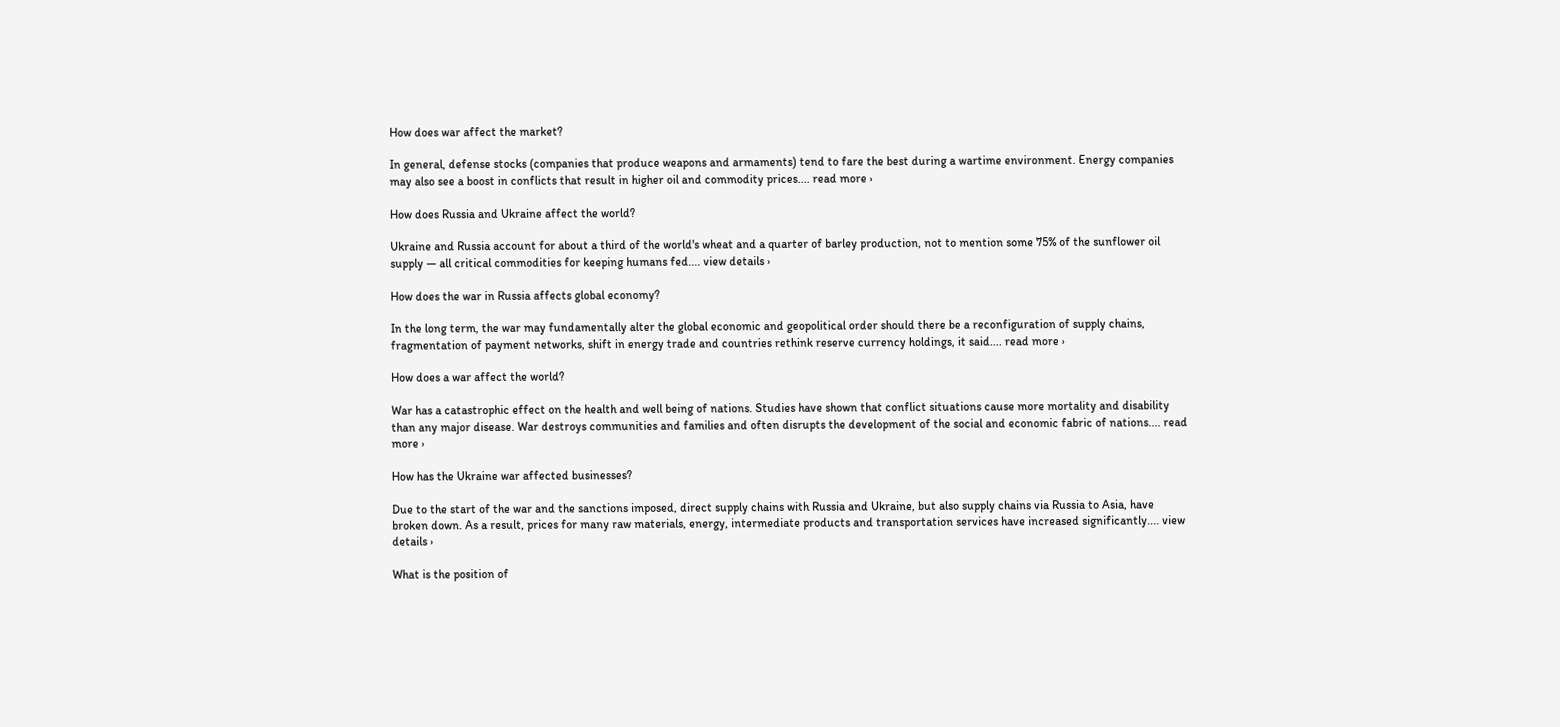How does war affect the market?

In general, defense stocks (companies that produce weapons and armaments) tend to fare the best during a wartime environment. Energy companies may also see a boost in conflicts that result in higher oil and commodity prices.... read more ›

How does Russia and Ukraine affect the world?

Ukraine and Russia account for about a third of the world's wheat and a quarter of barley production, not to mention some 75% of the sunflower oil supply — all critical commodities for keeping humans fed.... view details ›

How does the war in Russia affects global economy?

In the long term, the war may fundamentally alter the global economic and geopolitical order should there be a reconfiguration of supply chains, fragmentation of payment networks, shift in energy trade and countries rethink reserve currency holdings, it said.... read more ›

How does a war affect the world?

War has a catastrophic effect on the health and well being of nations. Studies have shown that conflict situations cause more mortality and disability than any major disease. War destroys communities and families and often disrupts the development of the social and economic fabric of nations.... read more ›

How has the Ukraine war affected businesses?

Due to the start of the war and the sanctions imposed, direct supply chains with Russia and Ukraine, but also supply chains via Russia to Asia, have broken down. As a result, prices for many raw materials, energy, intermediate products and transportation services have increased significantly.... view details ›

What is the position of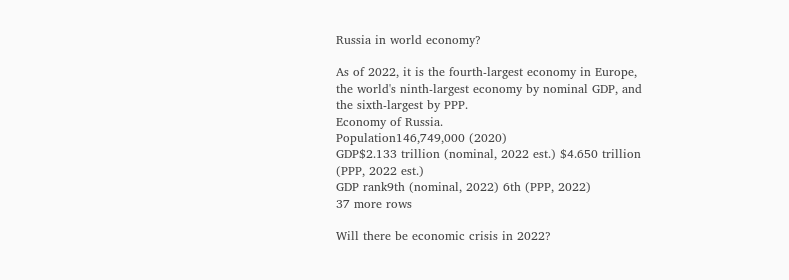Russia in world economy?

As of 2022, it is the fourth-largest economy in Europe, the world's ninth-largest economy by nominal GDP, and the sixth-largest by PPP.
Economy of Russia.
Population146,749,000 (2020)
GDP$2.133 trillion (nominal, 2022 est.) $4.650 trillion (PPP, 2022 est.)
GDP rank9th (nominal, 2022) 6th (PPP, 2022)
37 more rows

Will there be economic crisis in 2022?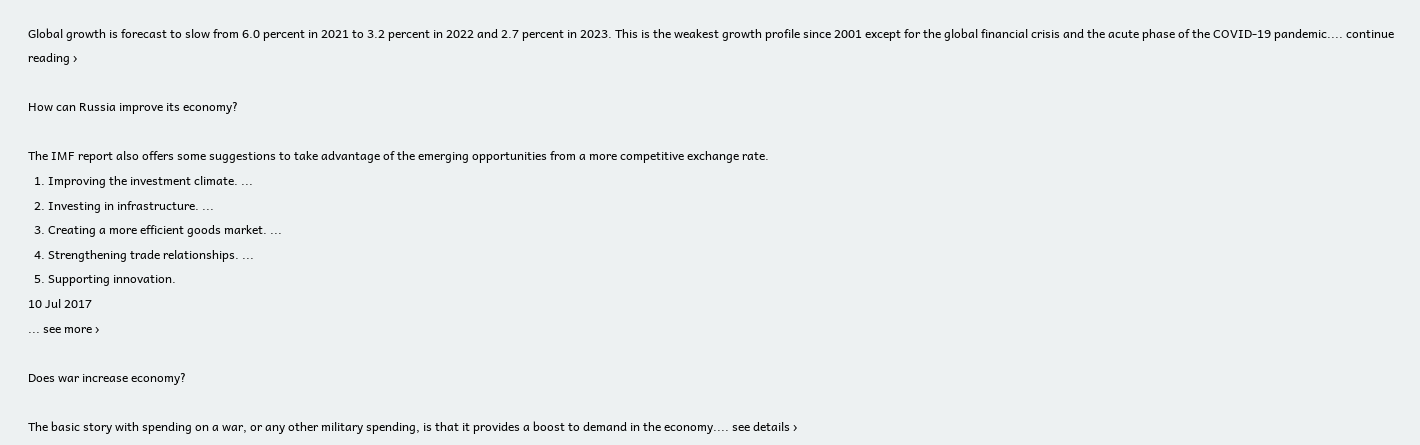Global growth is forecast to slow from 6.0 percent in 2021 to 3.2 percent in 2022 and 2.7 percent in 2023. This is the weakest growth profile since 2001 except for the global financial crisis and the acute phase of the COVID-19 pandemic.... continue reading ›

How can Russia improve its economy?

The IMF report also offers some suggestions to take advantage of the emerging opportunities from a more competitive exchange rate.
  1. Improving the investment climate. ...
  2. Investing in infrastructure. ...
  3. Creating a more efficient goods market. ...
  4. Strengthening trade relationships. ...
  5. Supporting innovation.
10 Jul 2017
... see more ›

Does war increase economy?

The basic story with spending on a war, or any other military spending, is that it provides a boost to demand in the economy.... see details ›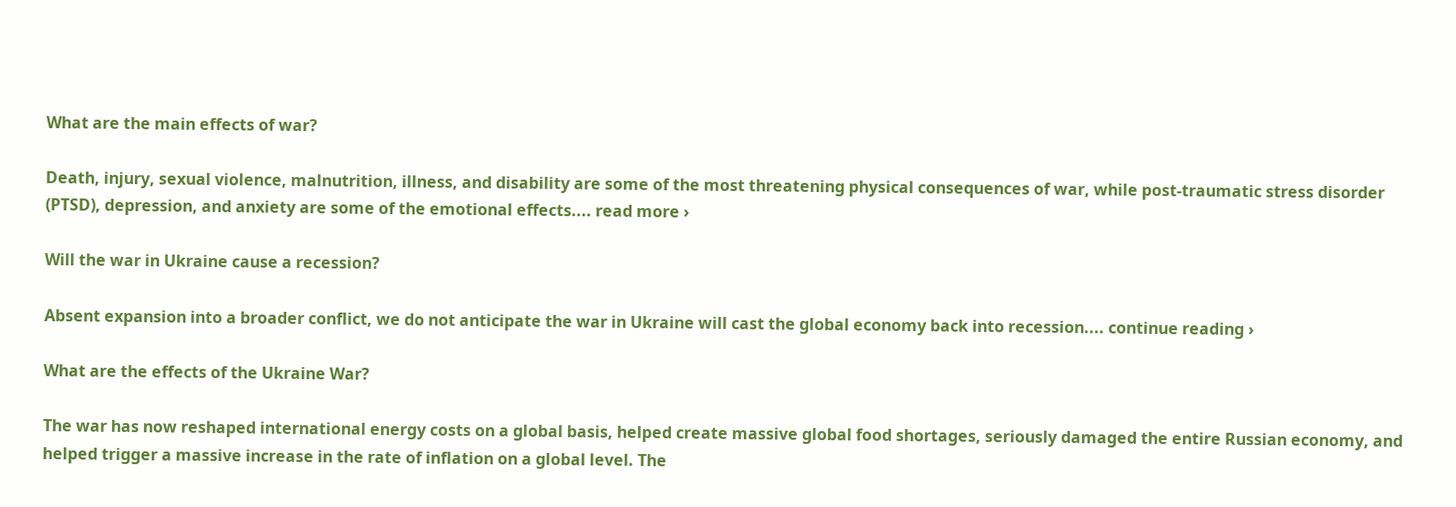What are the main effects of war?

Death, injury, sexual violence, malnutrition, illness, and disability are some of the most threatening physical consequences of war, while post-traumatic stress disorder (PTSD), depression, and anxiety are some of the emotional effects.... read more ›

Will the war in Ukraine cause a recession?

Absent expansion into a broader conflict, we do not anticipate the war in Ukraine will cast the global economy back into recession.... continue reading ›

What are the effects of the Ukraine War?

The war has now reshaped international energy costs on a global basis, helped create massive global food shortages, seriously damaged the entire Russian economy, and helped trigger a massive increase in the rate of inflation on a global level. The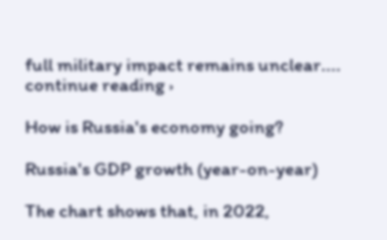full military impact remains unclear.... continue reading ›

How is Russia's economy going?

Russia's GDP growth (year-on-year)

The chart shows that, in 2022,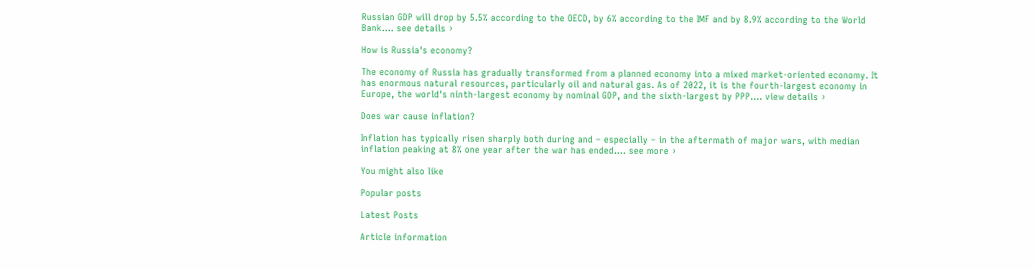Russian GDP will drop by 5.5% according to the OECD, by 6% according to the IMF and by 8.9% according to the World Bank.... see details ›

How is Russia's economy?

The economy of Russia has gradually transformed from a planned economy into a mixed market-oriented economy. It has enormous natural resources, particularly oil and natural gas. As of 2022, it is the fourth-largest economy in Europe, the world's ninth-largest economy by nominal GDP, and the sixth-largest by PPP.... view details ›

Does war cause inflation?

Inflation has typically risen sharply both during and – especially – in the aftermath of major wars, with median inflation peaking at 8% one year after the war has ended.... see more ›

You might also like

Popular posts

Latest Posts

Article information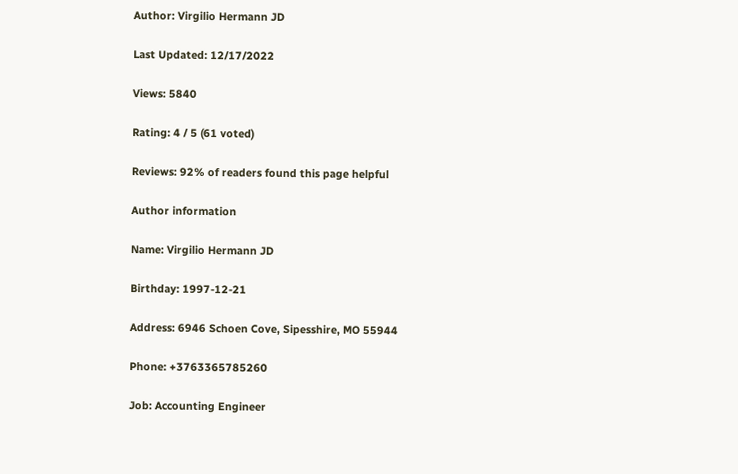Author: Virgilio Hermann JD

Last Updated: 12/17/2022

Views: 5840

Rating: 4 / 5 (61 voted)

Reviews: 92% of readers found this page helpful

Author information

Name: Virgilio Hermann JD

Birthday: 1997-12-21

Address: 6946 Schoen Cove, Sipesshire, MO 55944

Phone: +3763365785260

Job: Accounting Engineer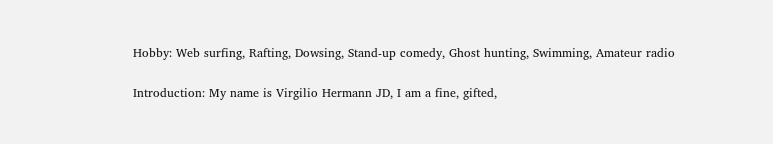Hobby: Web surfing, Rafting, Dowsing, Stand-up comedy, Ghost hunting, Swimming, Amateur radio

Introduction: My name is Virgilio Hermann JD, I am a fine, gifted,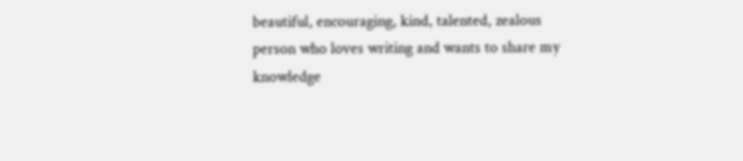beautiful, encouraging, kind, talented, zealous person who loves writing and wants to share my knowledge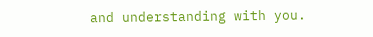and understanding with you.